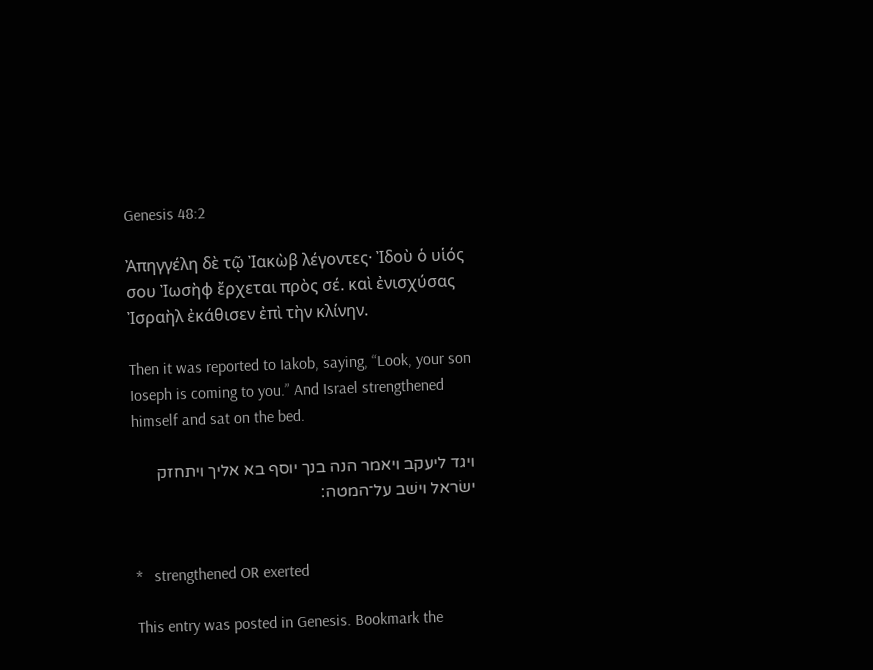Genesis 48:2

Ἀπηγγέλη δὲ τῷ Ἰακὼβ λέγοντες· Ἰδοὺ ὁ υἱός σου Ἰωσὴφ ἔρχεται πρὸς σέ. καὶ ἐνισχύσας Ἰσραὴλ ἐκάθισεν ἐπὶ τὴν κλίνην.

Then it was reported to Iakob, saying, “Look, your son Ioseph is coming to you.” And Israel strengthened himself and sat on the bed.

ויגד ליעקב ויאמר הנה בנך יוסף בא אליך ויתחזק ישׂראל וישׁב על־המטה׃


*   strengthened OR exerted

This entry was posted in Genesis. Bookmark the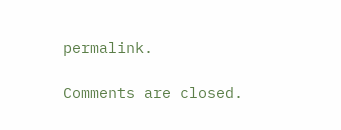permalink.

Comments are closed.